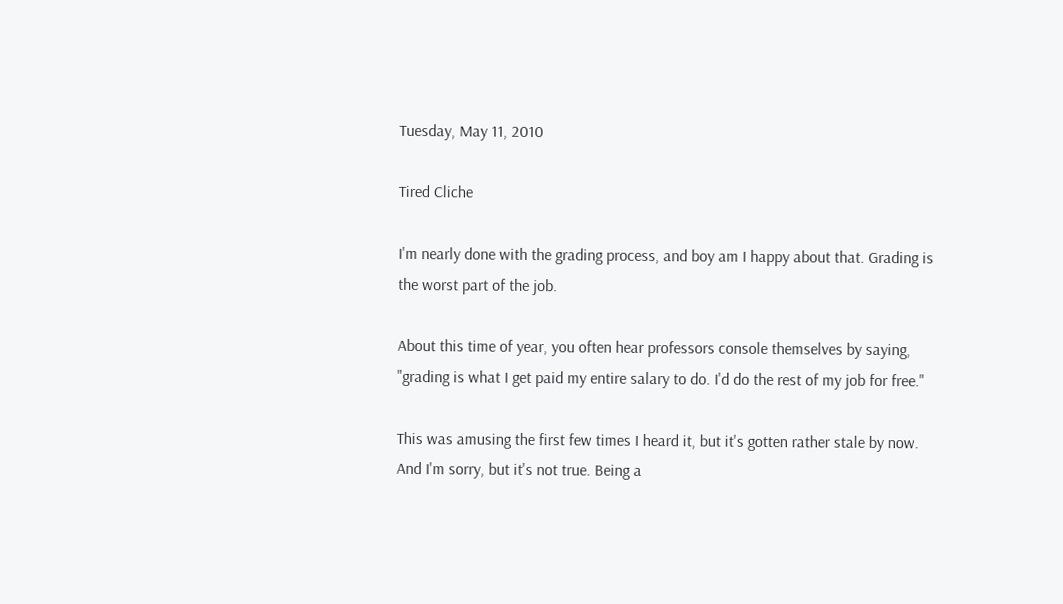Tuesday, May 11, 2010

Tired Cliche

I'm nearly done with the grading process, and boy am I happy about that. Grading is the worst part of the job.

About this time of year, you often hear professors console themselves by saying, "grading is what I get paid my entire salary to do. I'd do the rest of my job for free."

This was amusing the first few times I heard it, but it's gotten rather stale by now. And I'm sorry, but it's not true. Being a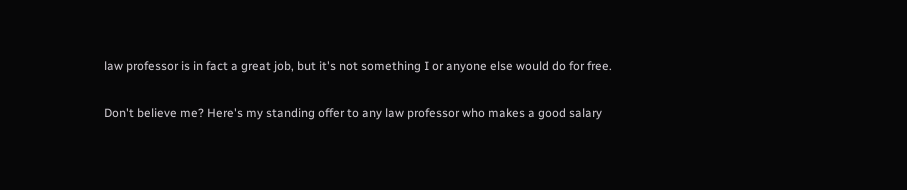law professor is in fact a great job, but it's not something I or anyone else would do for free.

Don't believe me? Here's my standing offer to any law professor who makes a good salary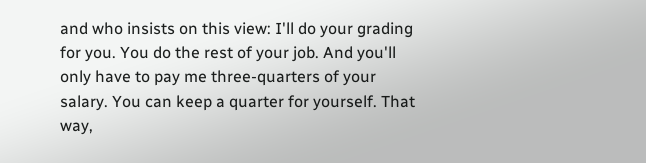and who insists on this view: I'll do your grading for you. You do the rest of your job. And you'll only have to pay me three-quarters of your salary. You can keep a quarter for yourself. That way,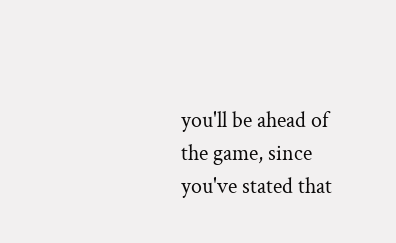you'll be ahead of the game, since you've stated that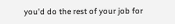you'd do the rest of your job for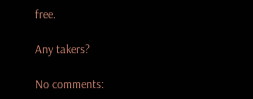free.

Any takers?

No comments: